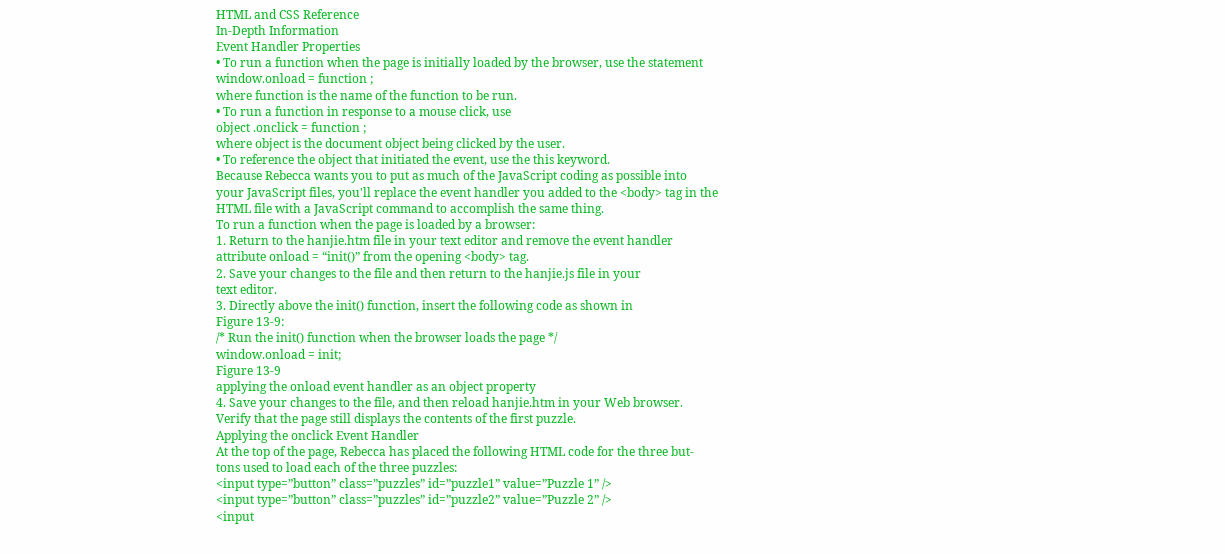HTML and CSS Reference
In-Depth Information
Event Handler Properties
• To run a function when the page is initially loaded by the browser, use the statement
window.onload = function ;
where function is the name of the function to be run.
• To run a function in response to a mouse click, use
object .onclick = function ;
where object is the document object being clicked by the user.
• To reference the object that initiated the event, use the this keyword.
Because Rebecca wants you to put as much of the JavaScript coding as possible into
your JavaScript files, you'll replace the event handler you added to the <body> tag in the
HTML file with a JavaScript command to accomplish the same thing.
To run a function when the page is loaded by a browser:
1. Return to the hanjie.htm file in your text editor and remove the event handler
attribute onload = “init()” from the opening <body> tag.
2. Save your changes to the file and then return to the hanjie.js file in your
text editor.
3. Directly above the init() function, insert the following code as shown in
Figure 13-9:
/* Run the init() function when the browser loads the page */
window.onload = init;
Figure 13-9
applying the onload event handler as an object property
4. Save your changes to the file, and then reload hanjie.htm in your Web browser.
Verify that the page still displays the contents of the first puzzle.
Applying the onclick Event Handler
At the top of the page, Rebecca has placed the following HTML code for the three but-
tons used to load each of the three puzzles:
<input type=”button” class=”puzzles” id=”puzzle1” value=”Puzzle 1” />
<input type=”button” class=”puzzles” id=”puzzle2” value=”Puzzle 2” />
<input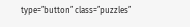type=”button” class=”puzzles”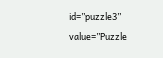id=”puzzle3” value=”Puzzle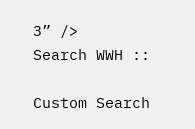3” />
Search WWH ::

Custom Search